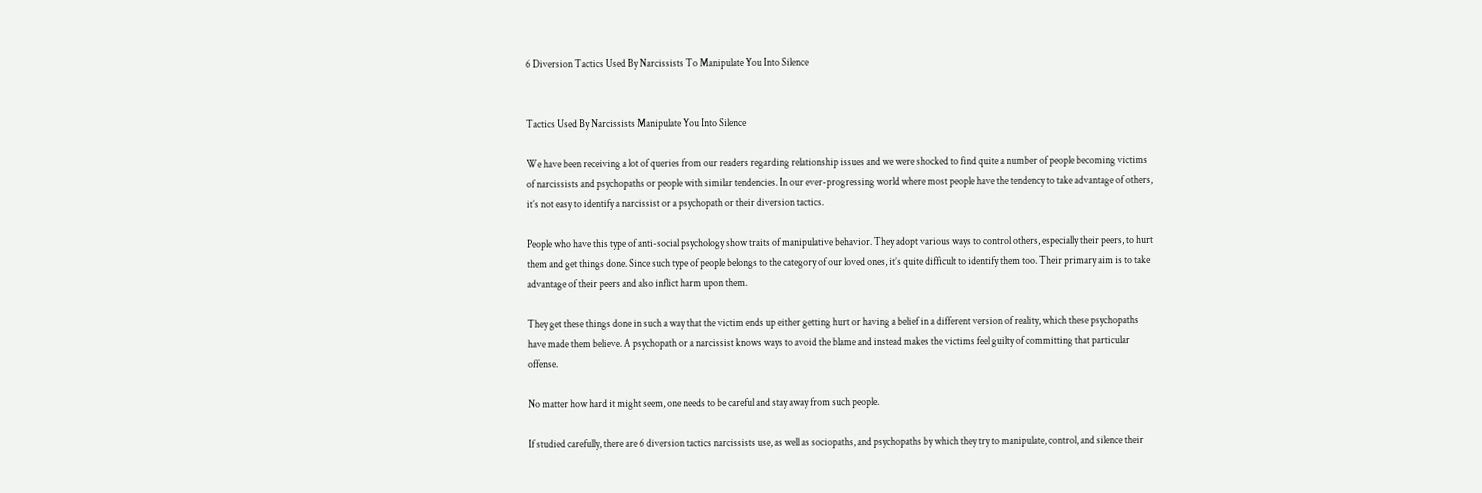6 Diversion Tactics Used By Narcissists To Manipulate You Into Silence


Tactics Used By Narcissists Manipulate You Into Silence

We have been receiving a lot of queries from our readers regarding relationship issues and we were shocked to find quite a number of people becoming victims of narcissists and psychopaths or people with similar tendencies. In our ever-progressing world where most people have the tendency to take advantage of others, it’s not easy to identify a narcissist or a psychopath or their diversion tactics.

People who have this type of anti-social psychology show traits of manipulative behavior. They adopt various ways to control others, especially their peers, to hurt them and get things done. Since such type of people belongs to the category of our loved ones, it’s quite difficult to identify them too. Their primary aim is to take advantage of their peers and also inflict harm upon them.

They get these things done in such a way that the victim ends up either getting hurt or having a belief in a different version of reality, which these psychopaths have made them believe. A psychopath or a narcissist knows ways to avoid the blame and instead makes the victims feel guilty of committing that particular offense.

No matter how hard it might seem, one needs to be careful and stay away from such people.

If studied carefully, there are 6 diversion tactics narcissists use, as well as sociopaths, and psychopaths by which they try to manipulate, control, and silence their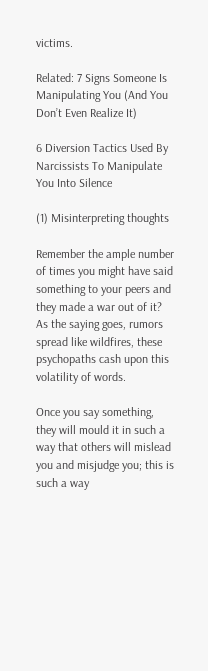victims.

Related: 7 Signs Someone Is Manipulating You (And You Don’t Even Realize It)

6 Diversion Tactics Used By Narcissists To Manipulate You Into Silence

(1) Misinterpreting thoughts

Remember the ample number of times you might have said something to your peers and they made a war out of it? As the saying goes, rumors spread like wildfires, these psychopaths cash upon this volatility of words.

Once you say something, they will mould it in such a way that others will mislead you and misjudge you; this is such a way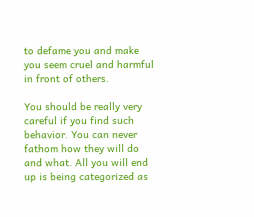to defame you and make you seem cruel and harmful in front of others.

You should be really very careful if you find such behavior. You can never fathom how they will do and what. All you will end up is being categorized as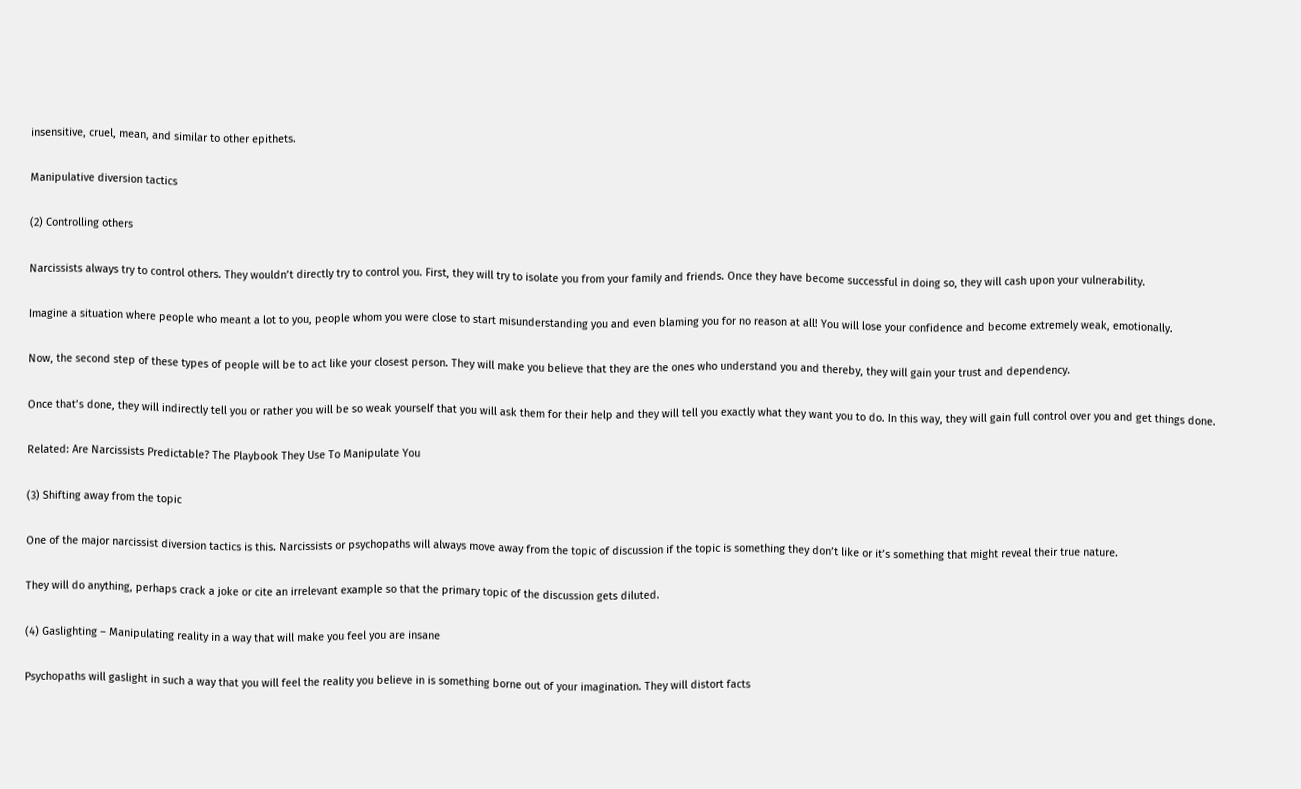insensitive, cruel, mean, and similar to other epithets.

Manipulative diversion tactics

(2) Controlling others

Narcissists always try to control others. They wouldn’t directly try to control you. First, they will try to isolate you from your family and friends. Once they have become successful in doing so, they will cash upon your vulnerability.

Imagine a situation where people who meant a lot to you, people whom you were close to start misunderstanding you and even blaming you for no reason at all! You will lose your confidence and become extremely weak, emotionally.

Now, the second step of these types of people will be to act like your closest person. They will make you believe that they are the ones who understand you and thereby, they will gain your trust and dependency.

Once that’s done, they will indirectly tell you or rather you will be so weak yourself that you will ask them for their help and they will tell you exactly what they want you to do. In this way, they will gain full control over you and get things done.

Related: Are Narcissists Predictable? The Playbook They Use To Manipulate You

(3) Shifting away from the topic

One of the major narcissist diversion tactics is this. Narcissists or psychopaths will always move away from the topic of discussion if the topic is something they don’t like or it’s something that might reveal their true nature.

They will do anything, perhaps crack a joke or cite an irrelevant example so that the primary topic of the discussion gets diluted.

(4) Gaslighting – Manipulating reality in a way that will make you feel you are insane

Psychopaths will gaslight in such a way that you will feel the reality you believe in is something borne out of your imagination. They will distort facts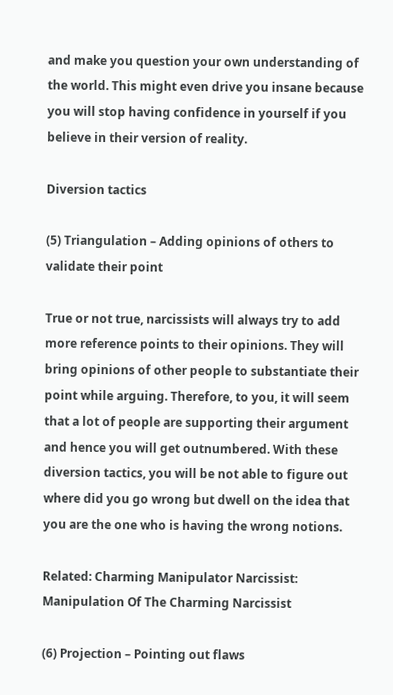and make you question your own understanding of the world. This might even drive you insane because you will stop having confidence in yourself if you believe in their version of reality.

Diversion tactics

(5) Triangulation – Adding opinions of others to validate their point

True or not true, narcissists will always try to add more reference points to their opinions. They will bring opinions of other people to substantiate their point while arguing. Therefore, to you, it will seem that a lot of people are supporting their argument and hence you will get outnumbered. With these diversion tactics, you will be not able to figure out where did you go wrong but dwell on the idea that you are the one who is having the wrong notions.

Related: Charming Manipulator Narcissist: Manipulation Of The Charming Narcissist

(6) Projection – Pointing out flaws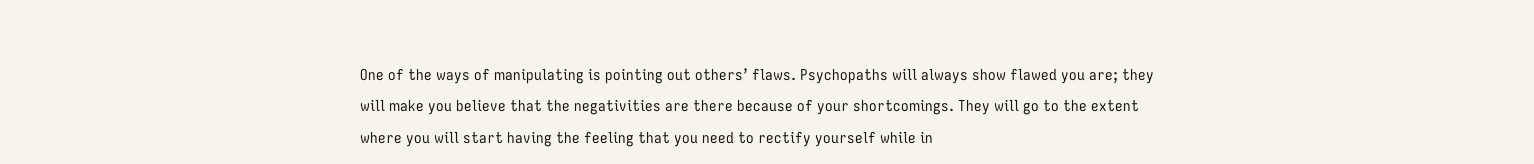One of the ways of manipulating is pointing out others’ flaws. Psychopaths will always show flawed you are; they will make you believe that the negativities are there because of your shortcomings. They will go to the extent where you will start having the feeling that you need to rectify yourself while in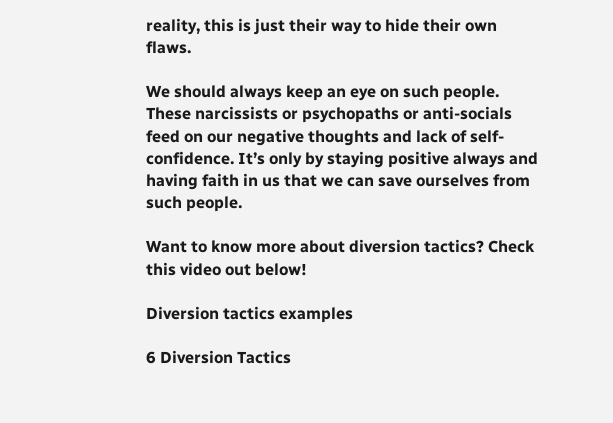reality, this is just their way to hide their own flaws.

We should always keep an eye on such people. These narcissists or psychopaths or anti-socials feed on our negative thoughts and lack of self-confidence. It’s only by staying positive always and having faith in us that we can save ourselves from such people.

Want to know more about diversion tactics? Check this video out below!

Diversion tactics examples

6 Diversion Tactics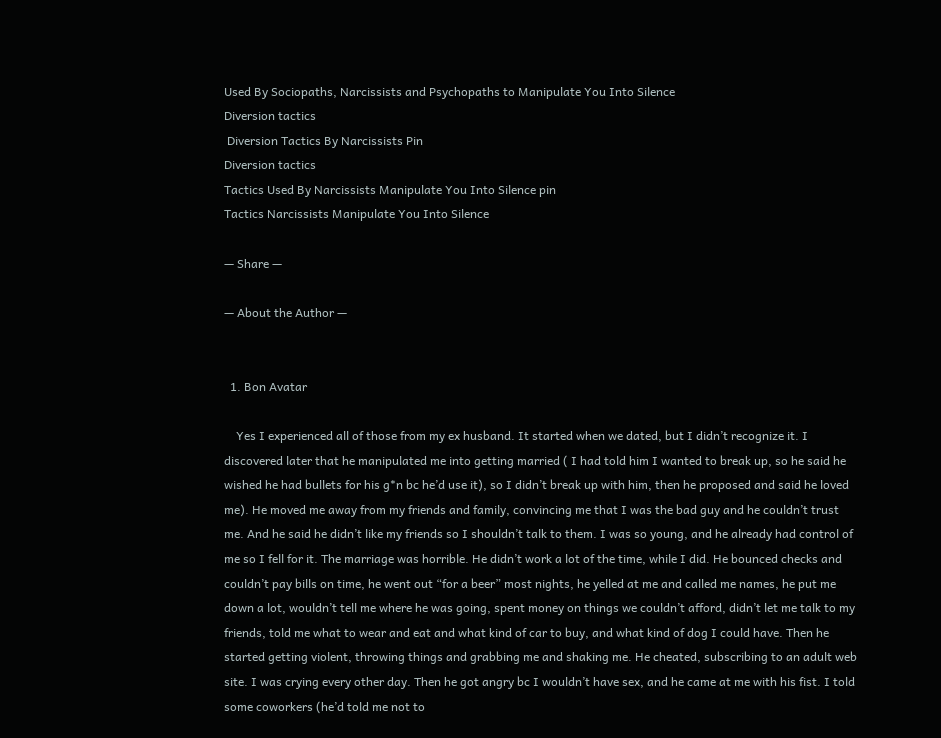Used By Sociopaths, Narcissists and Psychopaths to Manipulate You Into Silence
Diversion tactics
 Diversion Tactics By Narcissists Pin
Diversion tactics
Tactics Used By Narcissists Manipulate You Into Silence pin
Tactics Narcissists Manipulate You Into Silence

— Share —

— About the Author —


  1. Bon Avatar

    Yes I experienced all of those from my ex husband. It started when we dated, but I didn’t recognize it. I discovered later that he manipulated me into getting married ( I had told him I wanted to break up, so he said he wished he had bullets for his g*n bc he’d use it), so I didn’t break up with him, then he proposed and said he loved me). He moved me away from my friends and family, convincing me that I was the bad guy and he couldn’t trust me. And he said he didn’t like my friends so I shouldn’t talk to them. I was so young, and he already had control of me so I fell for it. The marriage was horrible. He didn’t work a lot of the time, while I did. He bounced checks and couldn’t pay bills on time, he went out “for a beer” most nights, he yelled at me and called me names, he put me down a lot, wouldn’t tell me where he was going, spent money on things we couldn’t afford, didn’t let me talk to my friends, told me what to wear and eat and what kind of car to buy, and what kind of dog I could have. Then he started getting violent, throwing things and grabbing me and shaking me. He cheated, subscribing to an adult web site. I was crying every other day. Then he got angry bc I wouldn’t have sex, and he came at me with his fist. I told some coworkers (he’d told me not to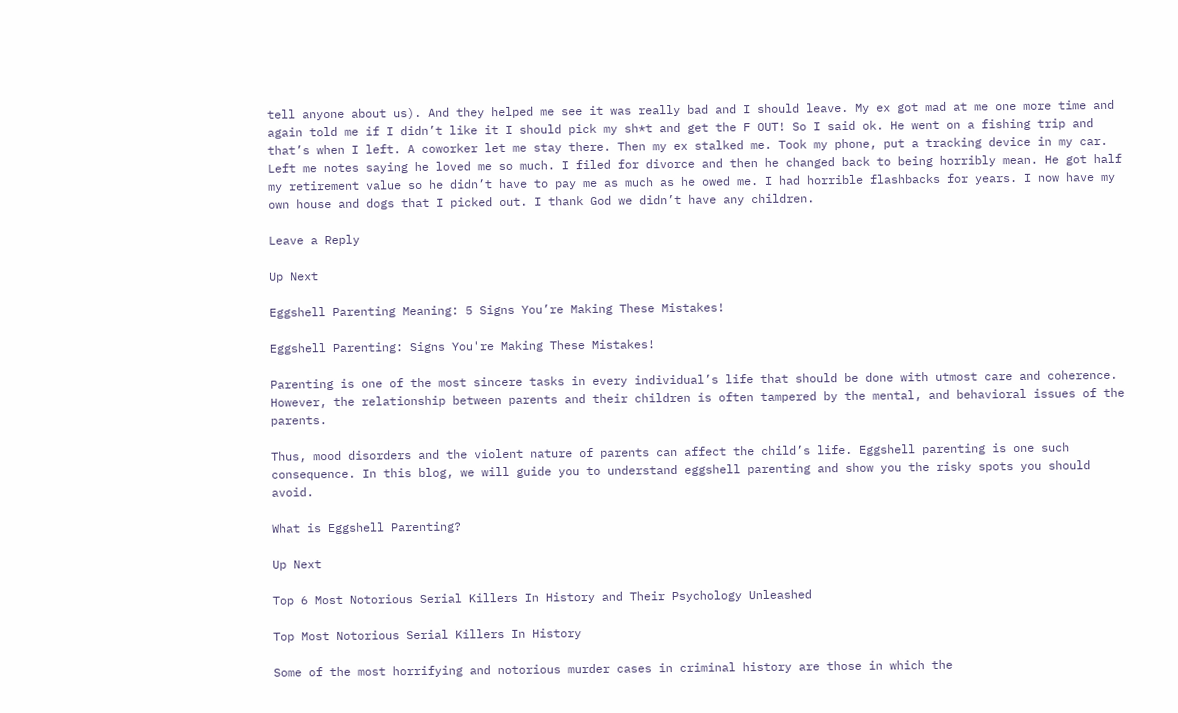tell anyone about us). And they helped me see it was really bad and I should leave. My ex got mad at me one more time and again told me if I didn’t like it I should pick my sh*t and get the F OUT! So I said ok. He went on a fishing trip and that’s when I left. A coworker let me stay there. Then my ex stalked me. Took my phone, put a tracking device in my car. Left me notes saying he loved me so much. I filed for divorce and then he changed back to being horribly mean. He got half my retirement value so he didn’t have to pay me as much as he owed me. I had horrible flashbacks for years. I now have my own house and dogs that I picked out. I thank God we didn’t have any children.

Leave a Reply

Up Next

Eggshell Parenting Meaning: 5 Signs You’re Making These Mistakes!

Eggshell Parenting: Signs You're Making These Mistakes!

Parenting is one of the most sincere tasks in every individual’s life that should be done with utmost care and coherence. However, the relationship between parents and their children is often tampered by the mental, and behavioral issues of the parents.

Thus, mood disorders and the violent nature of parents can affect the child’s life. Eggshell parenting is one such consequence. In this blog, we will guide you to understand eggshell parenting and show you the risky spots you should avoid.

What is Eggshell Parenting?

Up Next

Top 6 Most Notorious Serial Killers In History and Their Psychology Unleashed

Top Most Notorious Serial Killers In History

Some of the most horrifying and notorious murder cases in criminal history are those in which the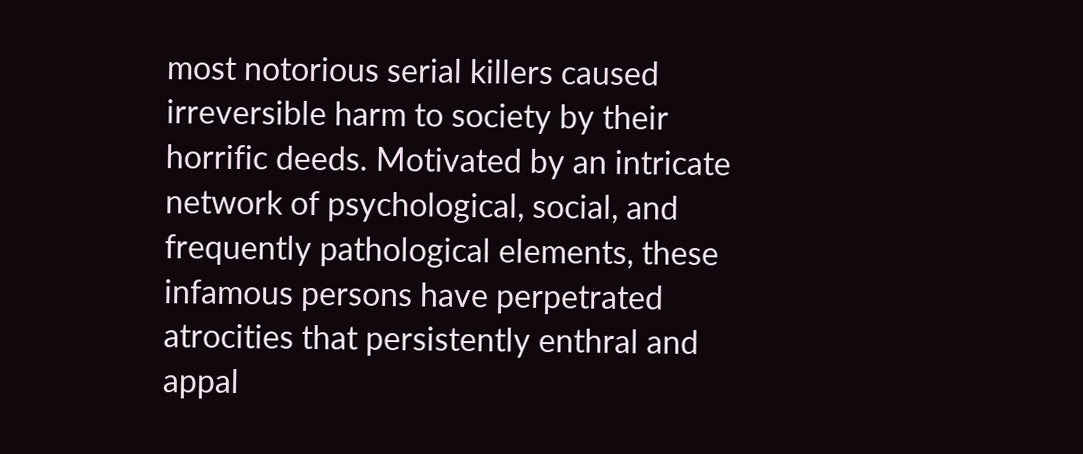most notorious serial killers caused irreversible harm to society by their horrific deeds. Motivated by an intricate network of psychological, social, and frequently pathological elements, these infamous persons have perpetrated atrocities that persistently enthral and appal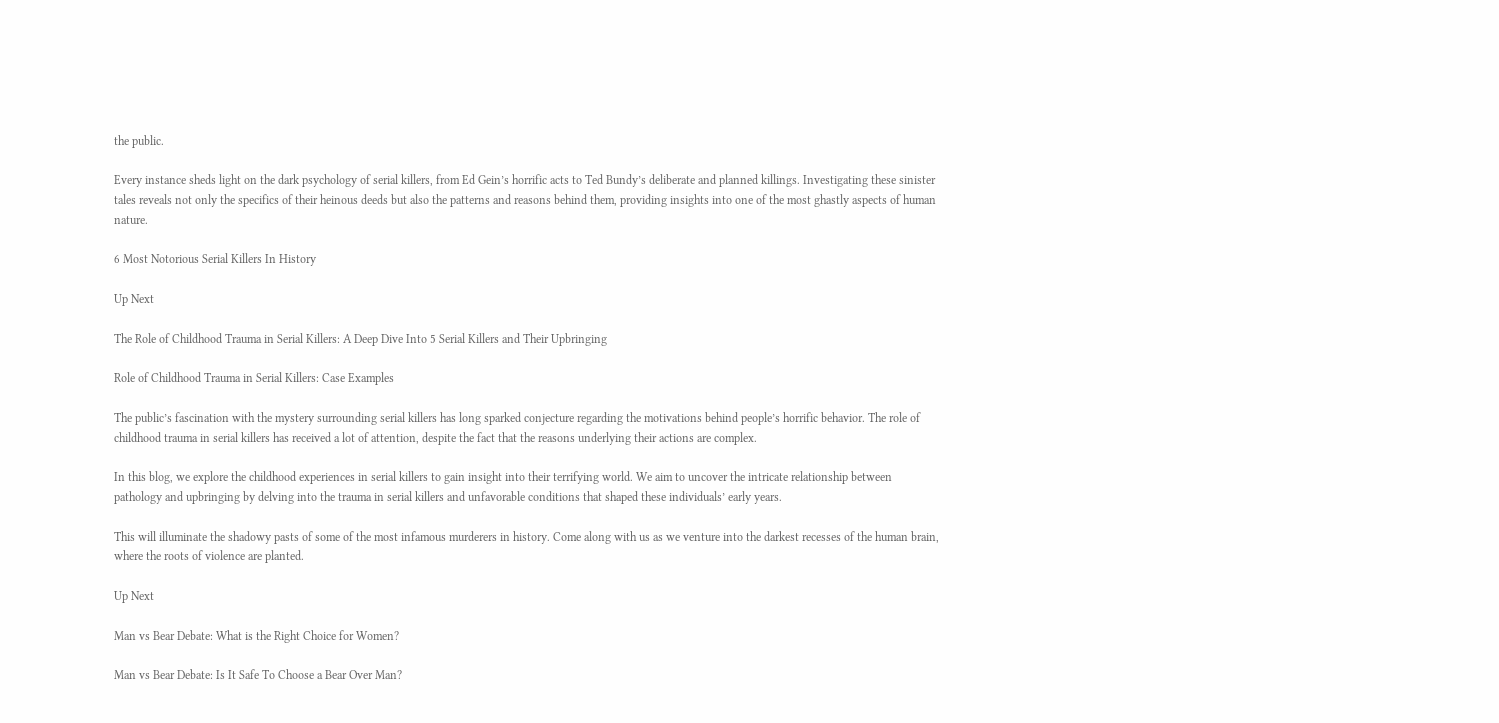the public.

Every instance sheds light on the dark psychology of serial killers, from Ed Gein’s horrific acts to Ted Bundy’s deliberate and planned killings. Investigating these sinister tales reveals not only the specifics of their heinous deeds but also the patterns and reasons behind them, providing insights into one of the most ghastly aspects of human nature.

6 Most Notorious Serial Killers In History

Up Next

The Role of Childhood Trauma in Serial Killers: A Deep Dive Into 5 Serial Killers and Their Upbringing

Role of Childhood Trauma in Serial Killers: Case Examples

The public’s fascination with the mystery surrounding serial killers has long sparked conjecture regarding the motivations behind people’s horrific behavior. The role of childhood trauma in serial killers has received a lot of attention, despite the fact that the reasons underlying their actions are complex.

In this blog, we explore the childhood experiences in serial killers to gain insight into their terrifying world. We aim to uncover the intricate relationship between pathology and upbringing by delving into the trauma in serial killers and unfavorable conditions that shaped these individuals’ early years.

This will illuminate the shadowy pasts of some of the most infamous murderers in history. Come along with us as we venture into the darkest recesses of the human brain, where the roots of violence are planted.

Up Next

Man vs Bear Debate: What is the Right Choice for Women?

Man vs Bear Debate: Is It Safe To Choose a Bear Over Man?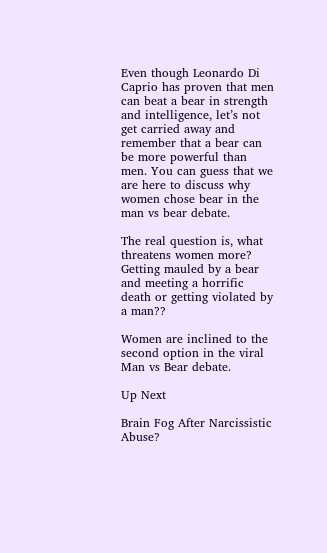Even though Leonardo Di Caprio has proven that men can beat a bear in strength and intelligence, let’s not get carried away and remember that a bear can be more powerful than men. You can guess that we are here to discuss why women chose bear in the man vs bear debate.

The real question is, what threatens women more? Getting mauled by a bear and meeting a horrific death or getting violated by a man??

Women are inclined to the second option in the viral Man vs Bear debate.

Up Next

Brain Fog After Narcissistic Abuse?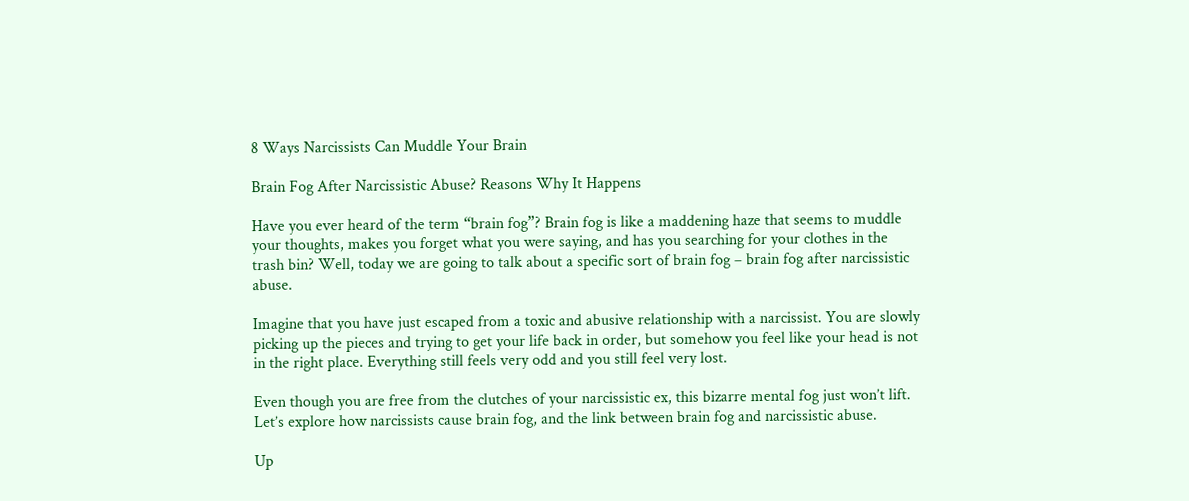8 Ways Narcissists Can Muddle Your Brain

Brain Fog After Narcissistic Abuse? Reasons Why It Happens

Have you ever heard of the term “brain fog”? Brain fog is like a maddening haze that seems to muddle your thoughts, makes you forget what you were saying, and has you searching for your clothes in the trash bin? Well, today we are going to talk about a specific sort of brain fog – brain fog after narcissistic abuse.

Imagine that you have just escaped from a toxic and abusive relationship with a narcissist. You are slowly picking up the pieces and trying to get your life back in order, but somehow you feel like your head is not in the right place. Everything still feels very odd and you still feel very lost.

Even though you are free from the clutches of your narcissistic ex, this bizarre mental fog just won’t lift. Let’s explore how narcissists cause brain fog, and the link between brain fog and narcissistic abuse.

Up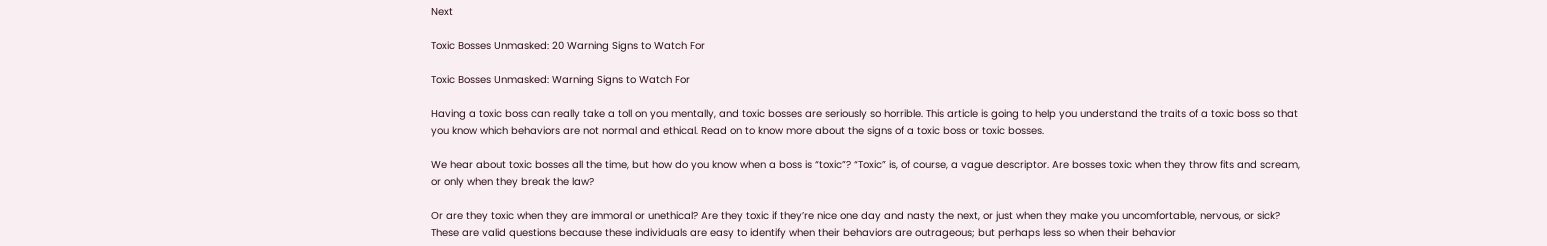Next

Toxic Bosses Unmasked: 20 Warning Signs to Watch For

Toxic Bosses Unmasked: Warning Signs to Watch For

Having a toxic boss can really take a toll on you mentally, and toxic bosses are seriously so horrible. This article is going to help you understand the traits of a toxic boss so that you know which behaviors are not normal and ethical. Read on to know more about the signs of a toxic boss or toxic bosses.

We hear about toxic bosses all the time, but how do you know when a boss is “toxic”? “Toxic” is, of course, a vague descriptor. Are bosses toxic when they throw fits and scream, or only when they break the law?

Or are they toxic when they are immoral or unethical? Are they toxic if they’re nice one day and nasty the next, or just when they make you uncomfortable, nervous, or sick? These are valid questions because these individuals are easy to identify when their behaviors are outrageous; but perhaps less so when their behavior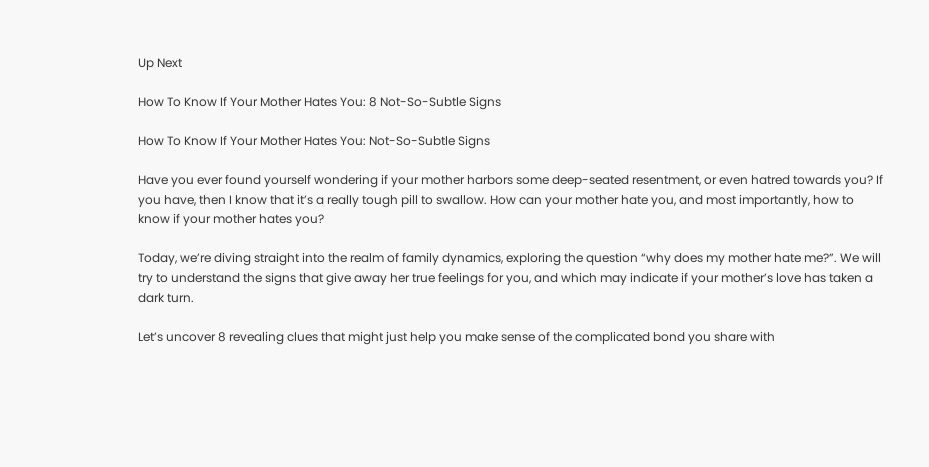Up Next

How To Know If Your Mother Hates You: 8 Not-So-Subtle Signs

How To Know If Your Mother Hates You: Not-So-Subtle Signs

Have you ever found yourself wondering if your mother harbors some deep-seated resentment, or even hatred towards you? If you have, then I know that it’s a really tough pill to swallow. How can your mother hate you, and most importantly, how to know if your mother hates you?

Today, we’re diving straight into the realm of family dynamics, exploring the question “why does my mother hate me?”. We will try to understand the signs that give away her true feelings for you, and which may indicate if your mother’s love has taken a dark turn.

Let’s uncover 8 revealing clues that might just help you make sense of the complicated bond you share with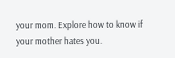your mom. Explore how to know if your mother hates you.